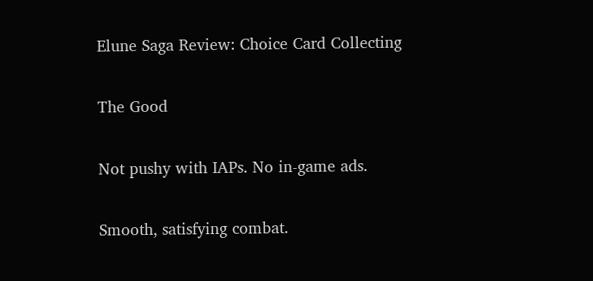Elune Saga Review: Choice Card Collecting

The Good

Not pushy with IAPs. No in-game ads.

Smooth, satisfying combat.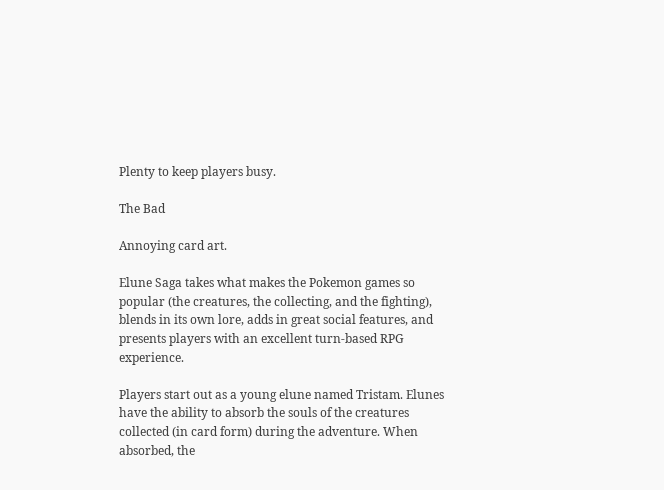Plenty to keep players busy.

The Bad

Annoying card art.

Elune Saga takes what makes the Pokemon games so popular (the creatures, the collecting, and the fighting), blends in its own lore, adds in great social features, and presents players with an excellent turn-based RPG experience.

Players start out as a young elune named Tristam. Elunes have the ability to absorb the souls of the creatures collected (in card form) during the adventure. When absorbed, the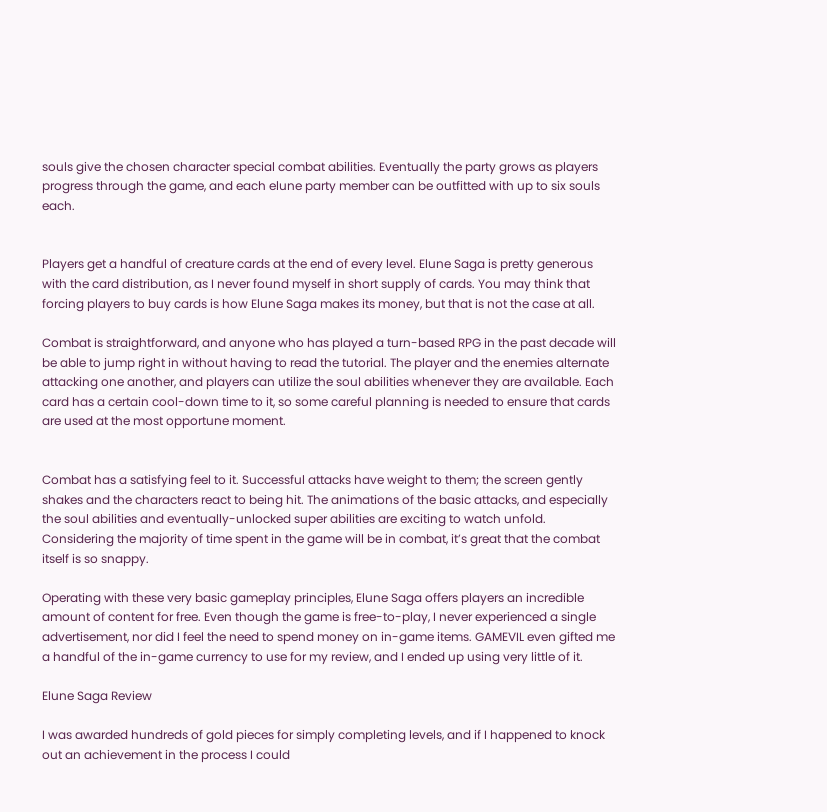souls give the chosen character special combat abilities. Eventually the party grows as players progress through the game, and each elune party member can be outfitted with up to six souls each.


Players get a handful of creature cards at the end of every level. Elune Saga is pretty generous with the card distribution, as I never found myself in short supply of cards. You may think that forcing players to buy cards is how Elune Saga makes its money, but that is not the case at all.

Combat is straightforward, and anyone who has played a turn-based RPG in the past decade will be able to jump right in without having to read the tutorial. The player and the enemies alternate attacking one another, and players can utilize the soul abilities whenever they are available. Each card has a certain cool-down time to it, so some careful planning is needed to ensure that cards are used at the most opportune moment.


Combat has a satisfying feel to it. Successful attacks have weight to them; the screen gently shakes and the characters react to being hit. The animations of the basic attacks, and especially the soul abilities and eventually-unlocked super abilities are exciting to watch unfold. Considering the majority of time spent in the game will be in combat, it’s great that the combat itself is so snappy.

Operating with these very basic gameplay principles, Elune Saga offers players an incredible amount of content for free. Even though the game is free-to-play, I never experienced a single advertisement, nor did I feel the need to spend money on in-game items. GAMEVIL even gifted me a handful of the in-game currency to use for my review, and I ended up using very little of it.

Elune Saga Review

I was awarded hundreds of gold pieces for simply completing levels, and if I happened to knock out an achievement in the process I could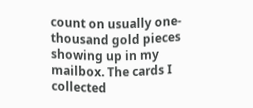count on usually one-thousand gold pieces showing up in my mailbox. The cards I collected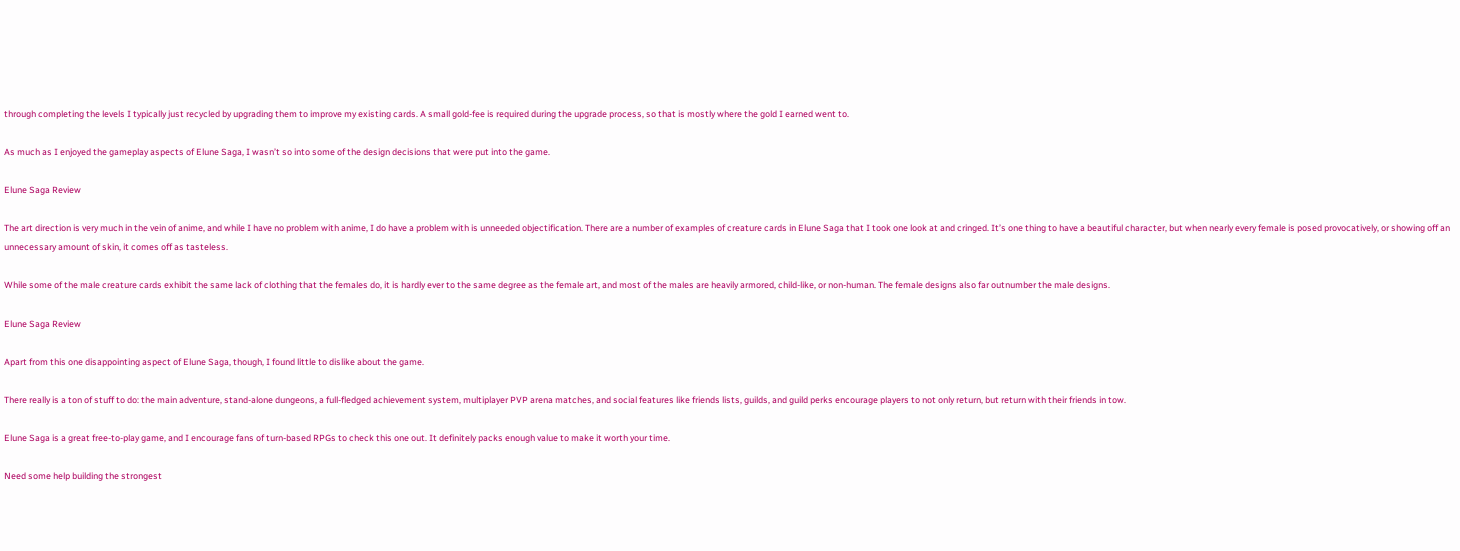through completing the levels I typically just recycled by upgrading them to improve my existing cards. A small gold-fee is required during the upgrade process, so that is mostly where the gold I earned went to.

As much as I enjoyed the gameplay aspects of Elune Saga, I wasn’t so into some of the design decisions that were put into the game.

Elune Saga Review

The art direction is very much in the vein of anime, and while I have no problem with anime, I do have a problem with is unneeded objectification. There are a number of examples of creature cards in Elune Saga that I took one look at and cringed. It’s one thing to have a beautiful character, but when nearly every female is posed provocatively, or showing off an unnecessary amount of skin, it comes off as tasteless.

While some of the male creature cards exhibit the same lack of clothing that the females do, it is hardly ever to the same degree as the female art, and most of the males are heavily armored, child-like, or non-human. The female designs also far outnumber the male designs.

Elune Saga Review

Apart from this one disappointing aspect of Elune Saga, though, I found little to dislike about the game.

There really is a ton of stuff to do: the main adventure, stand-alone dungeons, a full-fledged achievement system, multiplayer PVP arena matches, and social features like friends lists, guilds, and guild perks encourage players to not only return, but return with their friends in tow.

Elune Saga is a great free-to-play game, and I encourage fans of turn-based RPGs to check this one out. It definitely packs enough value to make it worth your time.

Need some help building the strongest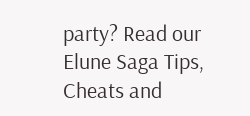party? Read our Elune Saga Tips, Cheats and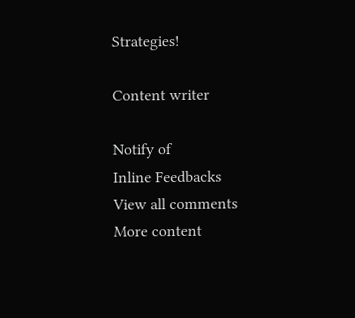Strategies!

Content writer

Notify of
Inline Feedbacks
View all comments
More content